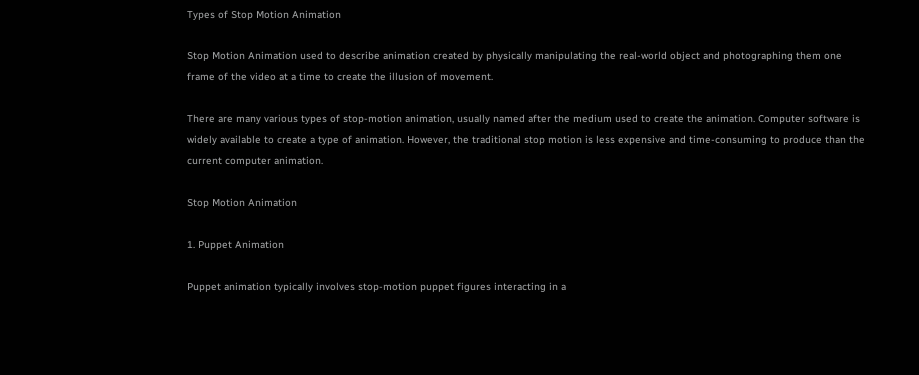Types of Stop Motion Animation

Stop Motion Animation used to describe animation created by physically manipulating the real-world object and photographing them one frame of the video at a time to create the illusion of movement.

There are many various types of stop-motion animation, usually named after the medium used to create the animation. Computer software is widely available to create a type of animation. However, the traditional stop motion is less expensive and time-consuming to produce than the current computer animation.

Stop Motion Animation

1. Puppet Animation

Puppet animation typically involves stop-motion puppet figures interacting in a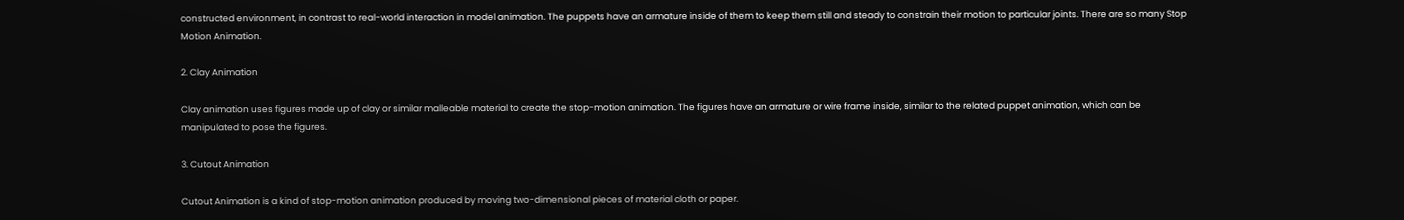constructed environment, in contrast to real-world interaction in model animation. The puppets have an armature inside of them to keep them still and steady to constrain their motion to particular joints. There are so many Stop Motion Animation.

2. Clay Animation

Clay animation uses figures made up of clay or similar malleable material to create the stop-motion animation. The figures have an armature or wire frame inside, similar to the related puppet animation, which can be manipulated to pose the figures.

3. Cutout Animation

Cutout Animation is a kind of stop-motion animation produced by moving two-dimensional pieces of material cloth or paper.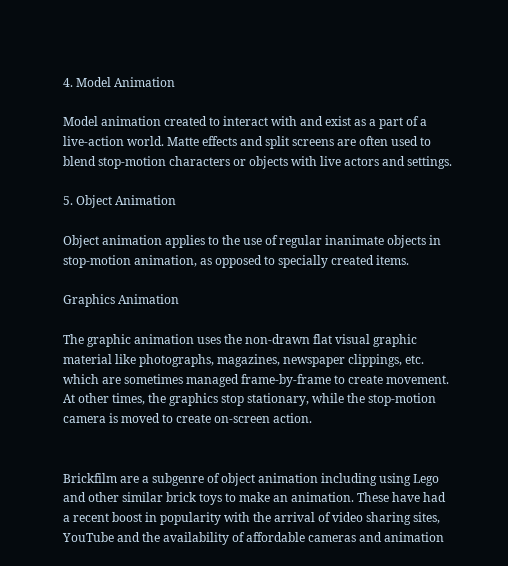4. Model Animation

Model animation created to interact with and exist as a part of a live-action world. Matte effects and split screens are often used to blend stop-motion characters or objects with live actors and settings.

5. Object Animation

Object animation applies to the use of regular inanimate objects in stop-motion animation, as opposed to specially created items.

Graphics Animation

The graphic animation uses the non-drawn flat visual graphic material like photographs, magazines, newspaper clippings, etc. which are sometimes managed frame-by-frame to create movement. At other times, the graphics stop stationary, while the stop-motion camera is moved to create on-screen action.


Brickfilm are a subgenre of object animation including using Lego and other similar brick toys to make an animation. These have had a recent boost in popularity with the arrival of video sharing sites, YouTube and the availability of affordable cameras and animation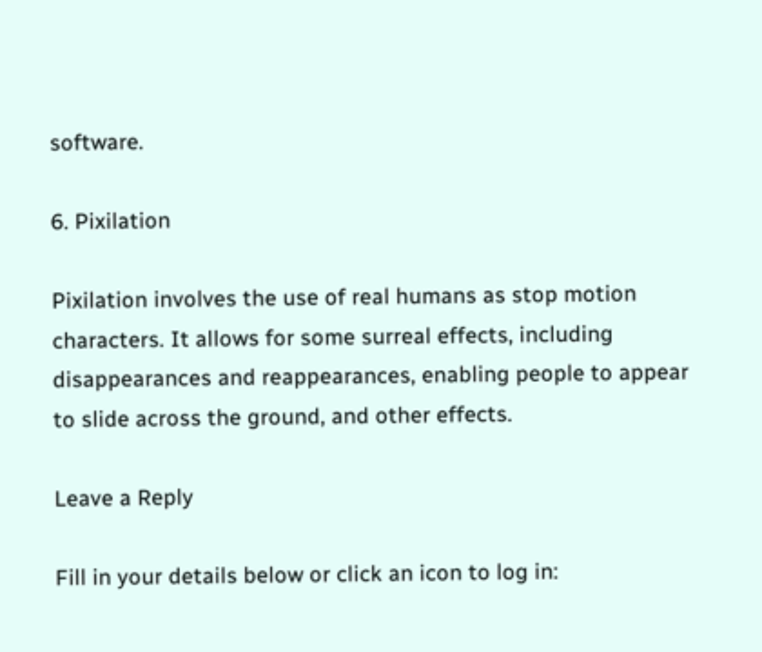software.

6. Pixilation

Pixilation involves the use of real humans as stop motion characters. It allows for some surreal effects, including disappearances and reappearances, enabling people to appear to slide across the ground, and other effects.

Leave a Reply

Fill in your details below or click an icon to log in: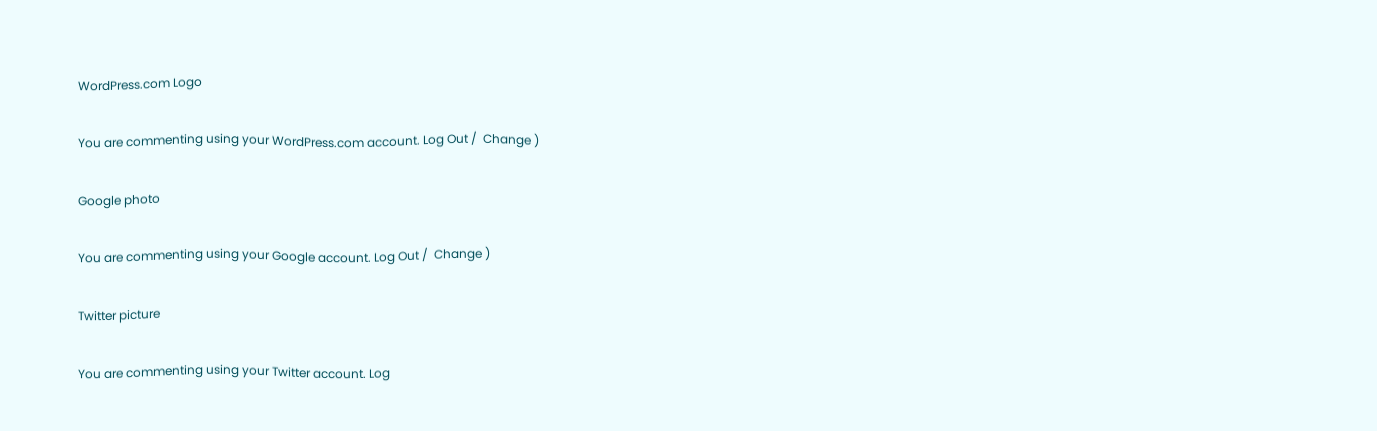WordPress.com Logo

You are commenting using your WordPress.com account. Log Out /  Change )

Google photo

You are commenting using your Google account. Log Out /  Change )

Twitter picture

You are commenting using your Twitter account. Log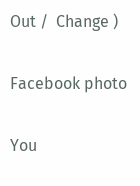Out /  Change )

Facebook photo

You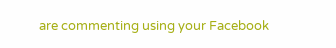are commenting using your Facebook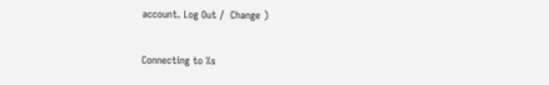account. Log Out /  Change )

Connecting to %s